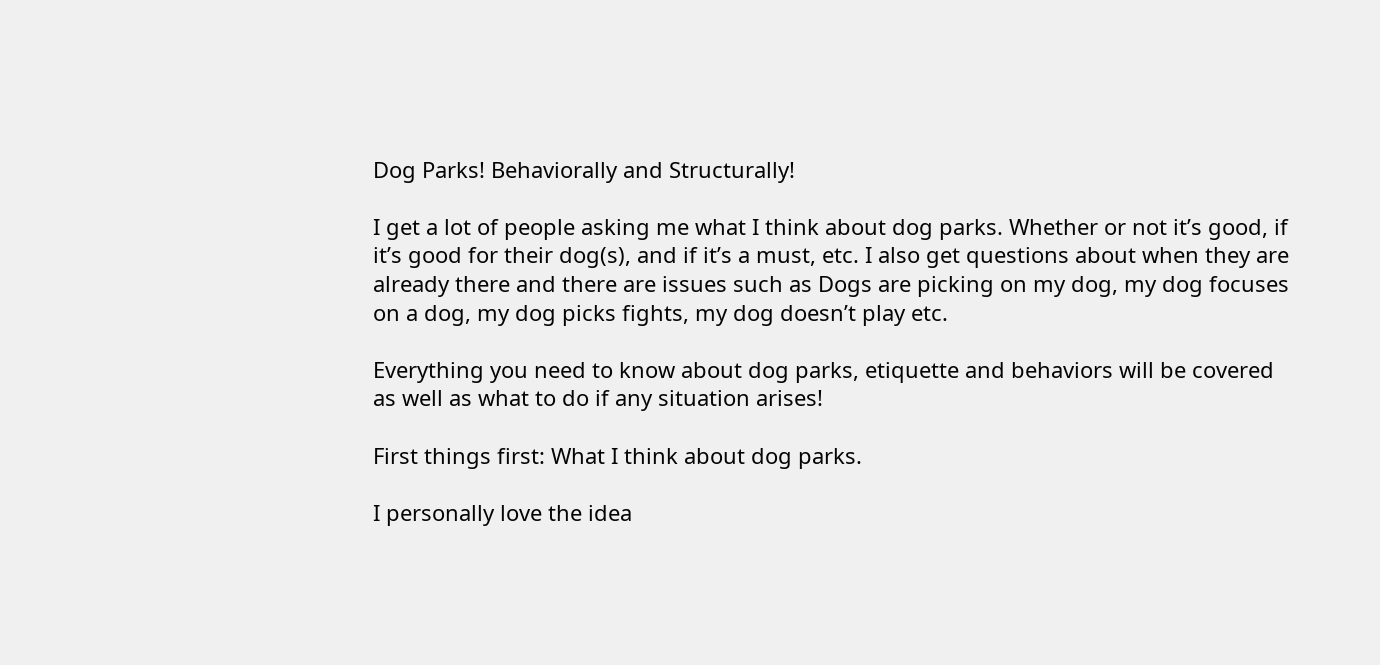Dog Parks! Behaviorally and Structurally!

I get a lot of people asking me what I think about dog parks. Whether or not it’s good, if it’s good for their dog(s), and if it’s a must, etc. I also get questions about when they are already there and there are issues such as Dogs are picking on my dog, my dog focuses on a dog, my dog picks fights, my dog doesn’t play etc.

Everything you need to know about dog parks, etiquette and behaviors will be covered as well as what to do if any situation arises!

First things first: What I think about dog parks.

I personally love the idea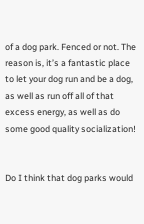of a dog park. Fenced or not. The reason is, it’s a fantastic place to let your dog run and be a dog, as well as run off all of that excess energy, as well as do some good quality socialization!


Do I think that dog parks would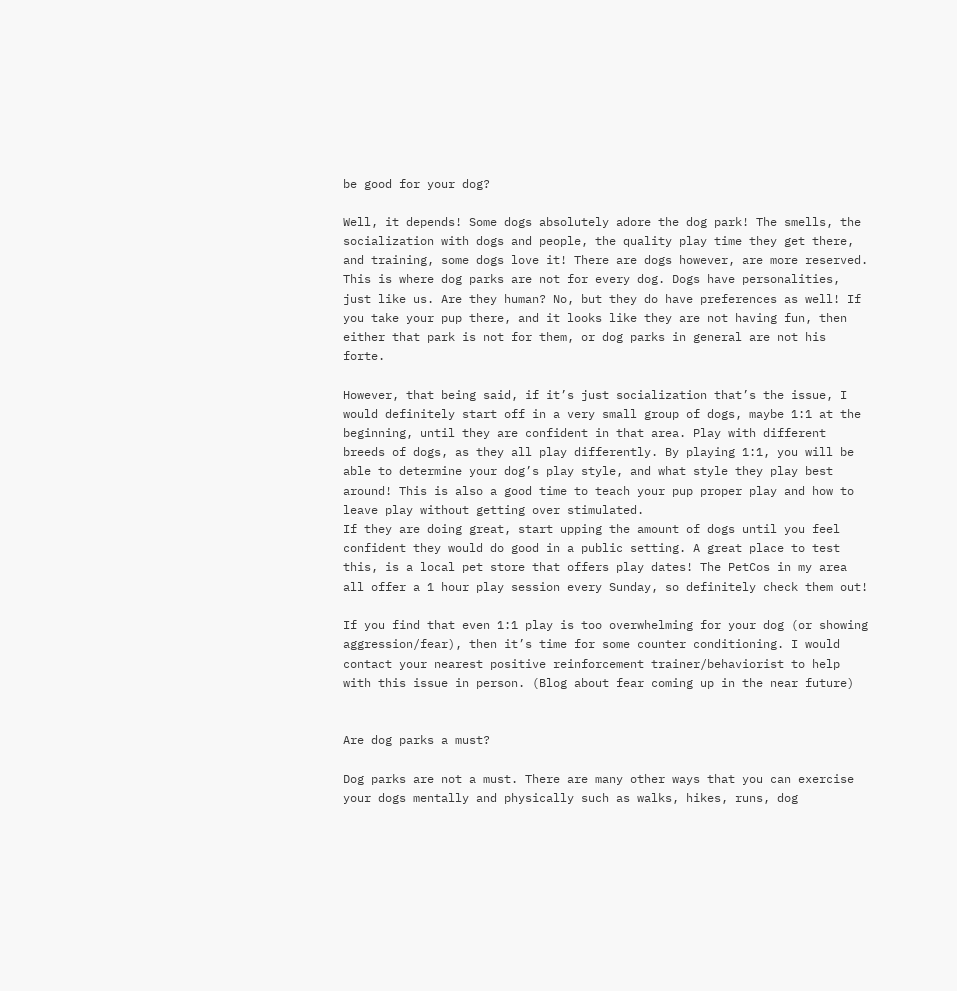be good for your dog?

Well, it depends! Some dogs absolutely adore the dog park! The smells, the socialization with dogs and people, the quality play time they get there, and training, some dogs love it! There are dogs however, are more reserved. This is where dog parks are not for every dog. Dogs have personalities, just like us. Are they human? No, but they do have preferences as well! If you take your pup there, and it looks like they are not having fun, then either that park is not for them, or dog parks in general are not his forte.

However, that being said, if it’s just socialization that’s the issue, I would definitely start off in a very small group of dogs, maybe 1:1 at the beginning, until they are confident in that area. Play with different breeds of dogs, as they all play differently. By playing 1:1, you will be able to determine your dog’s play style, and what style they play best around! This is also a good time to teach your pup proper play and how to leave play without getting over stimulated.
If they are doing great, start upping the amount of dogs until you feel confident they would do good in a public setting. A great place to test this, is a local pet store that offers play dates! The PetCos in my area all offer a 1 hour play session every Sunday, so definitely check them out!

If you find that even 1:1 play is too overwhelming for your dog (or showing aggression/fear), then it’s time for some counter conditioning. I would contact your nearest positive reinforcement trainer/behaviorist to help with this issue in person. (Blog about fear coming up in the near future)


Are dog parks a must?

Dog parks are not a must. There are many other ways that you can exercise your dogs mentally and physically such as walks, hikes, runs, dog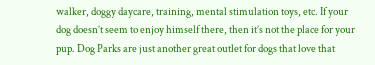walker, doggy daycare, training, mental stimulation toys, etc. If your dog doesn’t seem to enjoy himself there, then it’s not the place for your pup. Dog Parks are just another great outlet for dogs that love that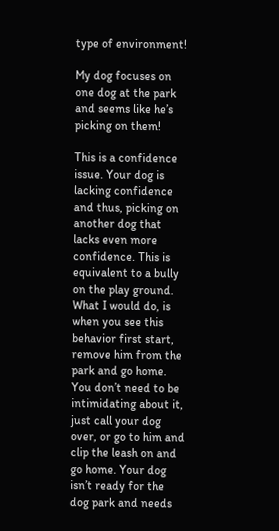type of environment!

My dog focuses on one dog at the park and seems like he’s picking on them!

This is a confidence issue. Your dog is lacking confidence and thus, picking on another dog that lacks even more confidence. This is equivalent to a bully on the play ground. What I would do, is when you see this behavior first start, remove him from the park and go home. You don’t need to be intimidating about it, just call your dog over, or go to him and clip the leash on and go home. Your dog isn’t ready for the dog park and needs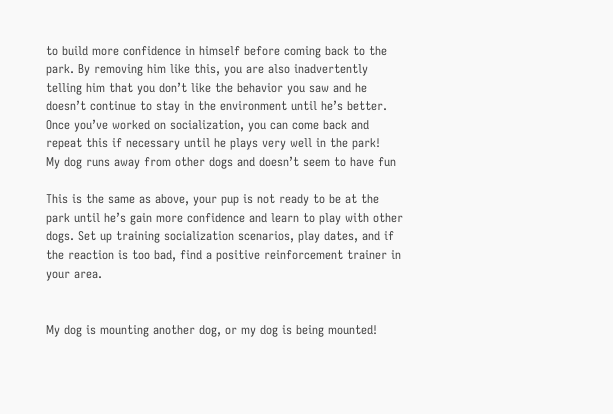to build more confidence in himself before coming back to the park. By removing him like this, you are also inadvertently telling him that you don’t like the behavior you saw and he doesn’t continue to stay in the environment until he’s better. Once you’ve worked on socialization, you can come back and repeat this if necessary until he plays very well in the park!
My dog runs away from other dogs and doesn’t seem to have fun

This is the same as above, your pup is not ready to be at the park until he’s gain more confidence and learn to play with other dogs. Set up training socialization scenarios, play dates, and if the reaction is too bad, find a positive reinforcement trainer in your area.


My dog is mounting another dog, or my dog is being mounted!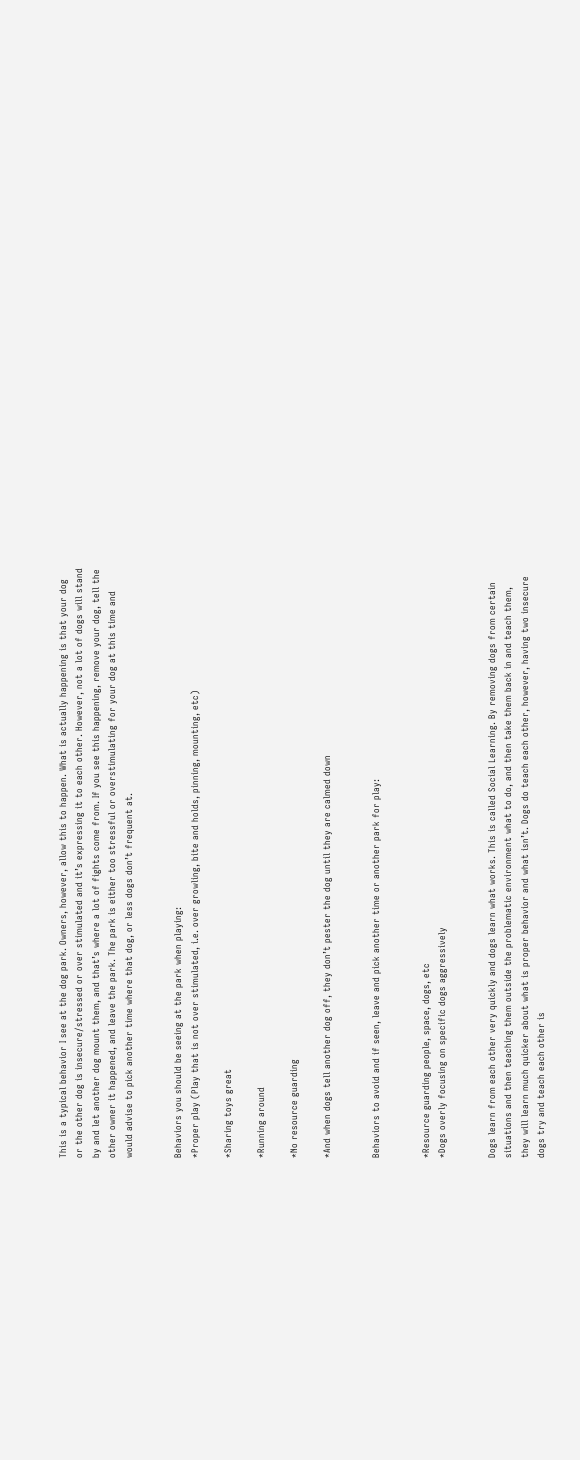This is a typical behavior I see at the dog park. Owners, however, allow this to happen. What is actually happening is that your dog or the other dog is insecure/stressed or over stimulated and it’s expressing it to each other. However, not a lot of dogs will stand by and let another dog mount them, and that’s where a lot of fights come from. If you see this happening, remove your dog, tell the other owner it happened, and leave the park. The park is either too stressful or overstimulating for your dog at this time and would advise to pick another time where that dog, or less dogs don’t frequent at.


Behaviors you should be seeing at the park when playing:
*Proper play (Play that is not over stimulated, i.e. over growling, bite and holds, pinning, mounting, etc)

*Sharing toys great

*Running around

*No resource guarding

*And when dogs tell another dog off, they don’t pester the dog until they are calmed down


Behaviors to avoid and if seen, leave and pick another time or another park for play:


*Resource guarding people, space, dogs, etc
*Dogs overly focusing on specific dogs aggressively


Dogs learn from each other very quickly and dogs learn what works. This is called Social Learning. By removing dogs from certain situations and then teaching them outside the problematic environment what to do, and then take them back in and teach them, they will learn much quicker about what is proper behavior and what isn’t. Dogs do teach each other, however, having two insecure dogs try and teach each other is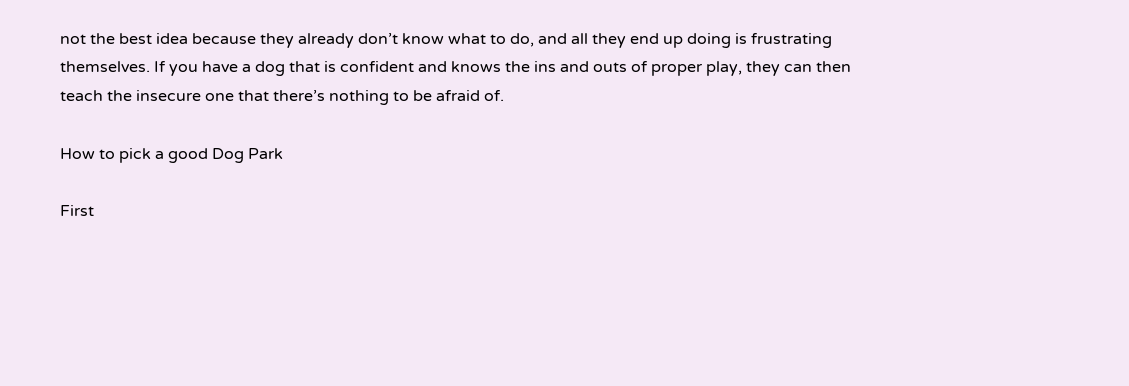not the best idea because they already don’t know what to do, and all they end up doing is frustrating themselves. If you have a dog that is confident and knows the ins and outs of proper play, they can then teach the insecure one that there’s nothing to be afraid of.

How to pick a good Dog Park

First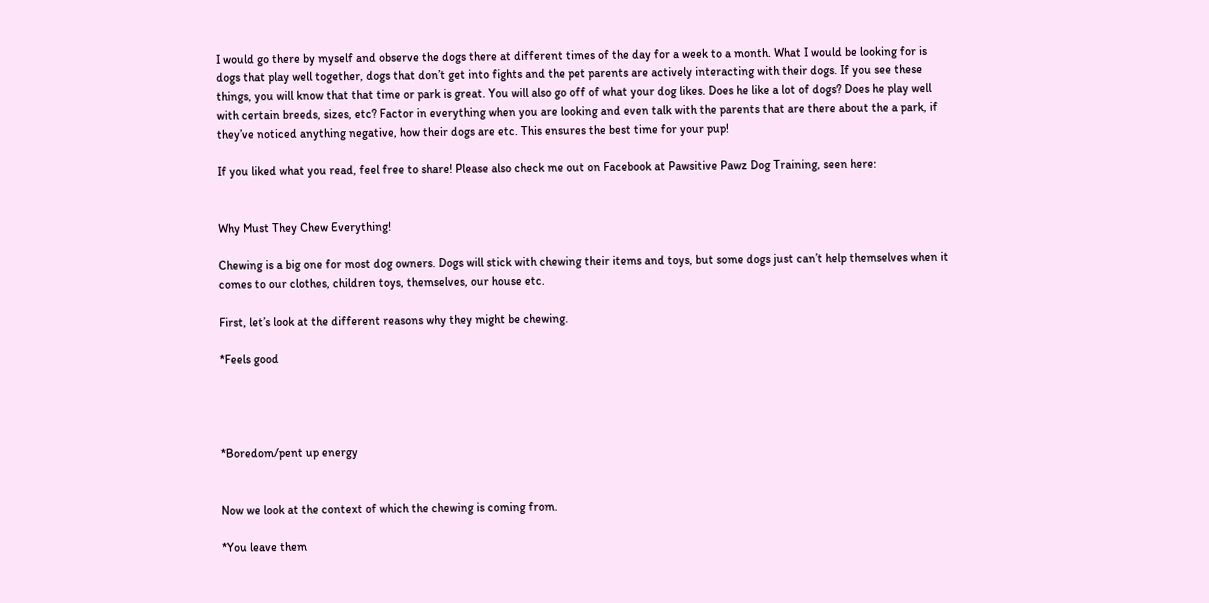I would go there by myself and observe the dogs there at different times of the day for a week to a month. What I would be looking for is dogs that play well together, dogs that don’t get into fights and the pet parents are actively interacting with their dogs. If you see these things, you will know that that time or park is great. You will also go off of what your dog likes. Does he like a lot of dogs? Does he play well with certain breeds, sizes, etc? Factor in everything when you are looking and even talk with the parents that are there about the a park, if they’ve noticed anything negative, how their dogs are etc. This ensures the best time for your pup!

If you liked what you read, feel free to share! Please also check me out on Facebook at Pawsitive Pawz Dog Training, seen here:


Why Must They Chew Everything!

Chewing is a big one for most dog owners. Dogs will stick with chewing their items and toys, but some dogs just can’t help themselves when it comes to our clothes, children toys, themselves, our house etc.

First, let’s look at the different reasons why they might be chewing.

*Feels good




*Boredom/pent up energy


Now we look at the context of which the chewing is coming from.

*You leave them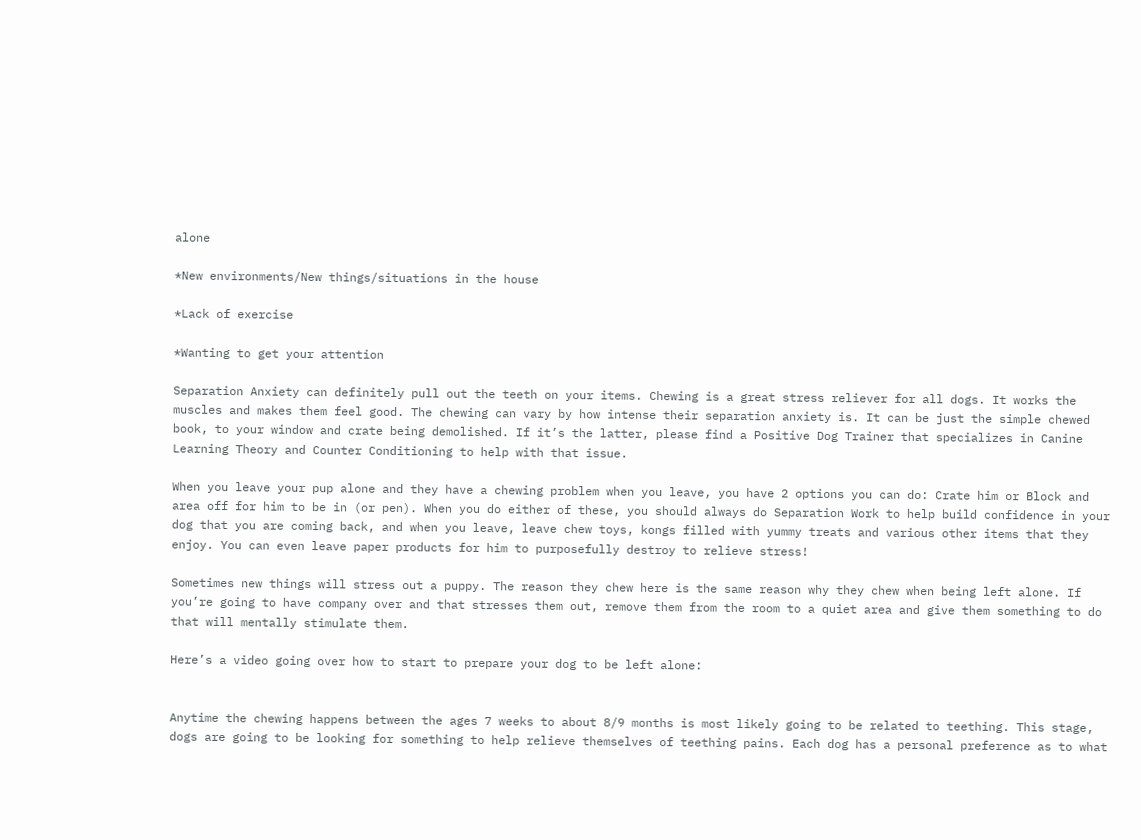alone

*New environments/New things/situations in the house

*Lack of exercise

*Wanting to get your attention

Separation Anxiety can definitely pull out the teeth on your items. Chewing is a great stress reliever for all dogs. It works the muscles and makes them feel good. The chewing can vary by how intense their separation anxiety is. It can be just the simple chewed book, to your window and crate being demolished. If it’s the latter, please find a Positive Dog Trainer that specializes in Canine Learning Theory and Counter Conditioning to help with that issue.

When you leave your pup alone and they have a chewing problem when you leave, you have 2 options you can do: Crate him or Block and area off for him to be in (or pen). When you do either of these, you should always do Separation Work to help build confidence in your dog that you are coming back, and when you leave, leave chew toys, kongs filled with yummy treats and various other items that they enjoy. You can even leave paper products for him to purposefully destroy to relieve stress!

Sometimes new things will stress out a puppy. The reason they chew here is the same reason why they chew when being left alone. If you’re going to have company over and that stresses them out, remove them from the room to a quiet area and give them something to do that will mentally stimulate them.

Here’s a video going over how to start to prepare your dog to be left alone:


Anytime the chewing happens between the ages 7 weeks to about 8/9 months is most likely going to be related to teething. This stage, dogs are going to be looking for something to help relieve themselves of teething pains. Each dog has a personal preference as to what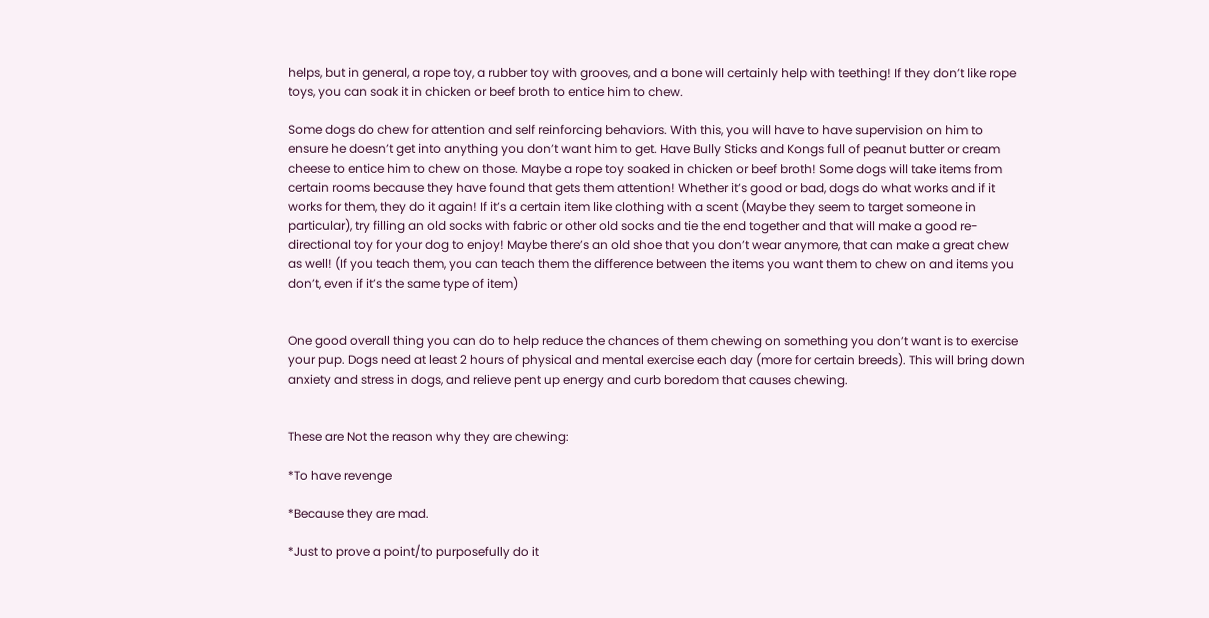helps, but in general, a rope toy, a rubber toy with grooves, and a bone will certainly help with teething! If they don’t like rope toys, you can soak it in chicken or beef broth to entice him to chew.

Some dogs do chew for attention and self reinforcing behaviors. With this, you will have to have supervision on him to ensure he doesn’t get into anything you don’t want him to get. Have Bully Sticks and Kongs full of peanut butter or cream cheese to entice him to chew on those. Maybe a rope toy soaked in chicken or beef broth! Some dogs will take items from certain rooms because they have found that gets them attention! Whether it’s good or bad, dogs do what works and if it works for them, they do it again! If it’s a certain item like clothing with a scent (Maybe they seem to target someone in particular), try filling an old socks with fabric or other old socks and tie the end together and that will make a good re-directional toy for your dog to enjoy! Maybe there’s an old shoe that you don’t wear anymore, that can make a great chew as well! (If you teach them, you can teach them the difference between the items you want them to chew on and items you don’t, even if it’s the same type of item)


One good overall thing you can do to help reduce the chances of them chewing on something you don’t want is to exercise your pup. Dogs need at least 2 hours of physical and mental exercise each day (more for certain breeds). This will bring down anxiety and stress in dogs, and relieve pent up energy and curb boredom that causes chewing.


These are Not the reason why they are chewing:

*To have revenge

*Because they are mad.

*Just to prove a point/to purposefully do it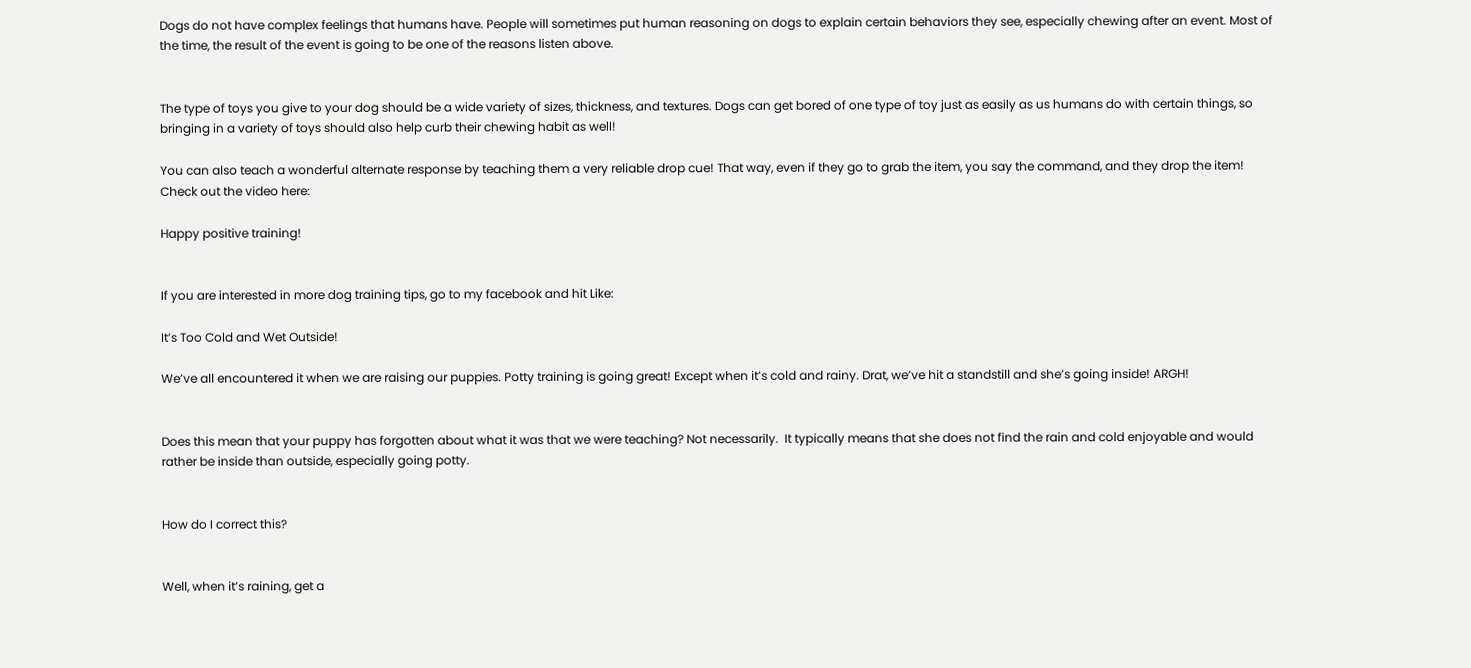Dogs do not have complex feelings that humans have. People will sometimes put human reasoning on dogs to explain certain behaviors they see, especially chewing after an event. Most of the time, the result of the event is going to be one of the reasons listen above.


The type of toys you give to your dog should be a wide variety of sizes, thickness, and textures. Dogs can get bored of one type of toy just as easily as us humans do with certain things, so bringing in a variety of toys should also help curb their chewing habit as well!

You can also teach a wonderful alternate response by teaching them a very reliable drop cue! That way, even if they go to grab the item, you say the command, and they drop the item! Check out the video here:

Happy positive training!


If you are interested in more dog training tips, go to my facebook and hit Like:

It’s Too Cold and Wet Outside!

We’ve all encountered it when we are raising our puppies. Potty training is going great! Except when it’s cold and rainy. Drat, we’ve hit a standstill and she’s going inside! ARGH!


Does this mean that your puppy has forgotten about what it was that we were teaching? Not necessarily.  It typically means that she does not find the rain and cold enjoyable and would rather be inside than outside, especially going potty.


How do I correct this?


Well, when it’s raining, get a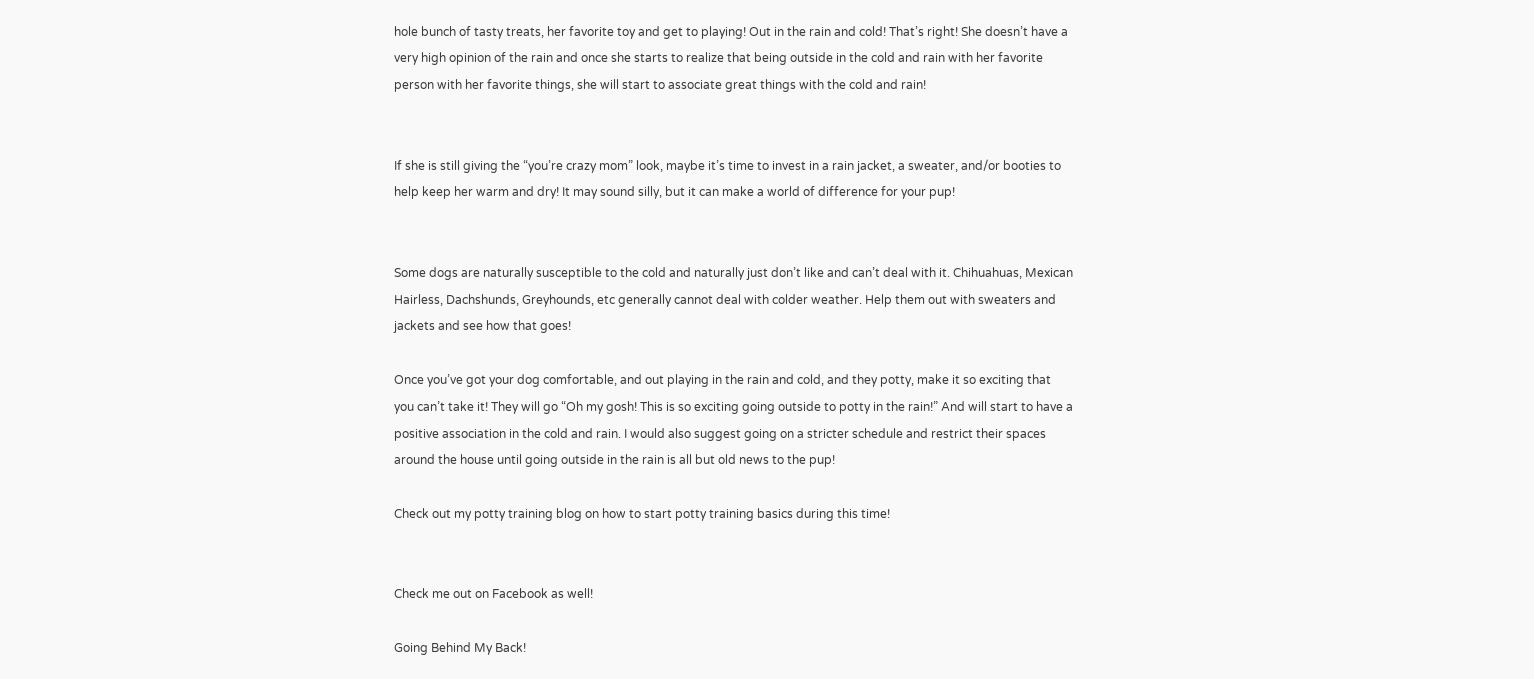hole bunch of tasty treats, her favorite toy and get to playing! Out in the rain and cold! That’s right! She doesn’t have a very high opinion of the rain and once she starts to realize that being outside in the cold and rain with her favorite person with her favorite things, she will start to associate great things with the cold and rain!


If she is still giving the “you’re crazy mom” look, maybe it’s time to invest in a rain jacket, a sweater, and/or booties to help keep her warm and dry! It may sound silly, but it can make a world of difference for your pup!


Some dogs are naturally susceptible to the cold and naturally just don’t like and can’t deal with it. Chihuahuas, Mexican Hairless, Dachshunds, Greyhounds, etc generally cannot deal with colder weather. Help them out with sweaters and jackets and see how that goes!

Once you’ve got your dog comfortable, and out playing in the rain and cold, and they potty, make it so exciting that you can’t take it! They will go “Oh my gosh! This is so exciting going outside to potty in the rain!” And will start to have a positive association in the cold and rain. I would also suggest going on a stricter schedule and restrict their spaces around the house until going outside in the rain is all but old news to the pup!

Check out my potty training blog on how to start potty training basics during this time!


Check me out on Facebook as well!

Going Behind My Back!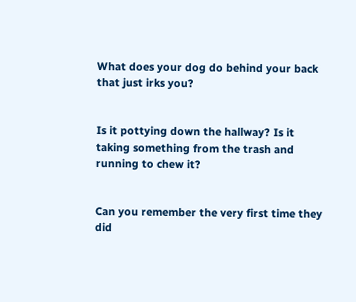What does your dog do behind your back that just irks you?


Is it pottying down the hallway? Is it taking something from the trash and running to chew it?


Can you remember the very first time they did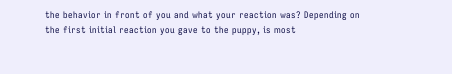the behavior in front of you and what your reaction was? Depending on the first initial reaction you gave to the puppy, is most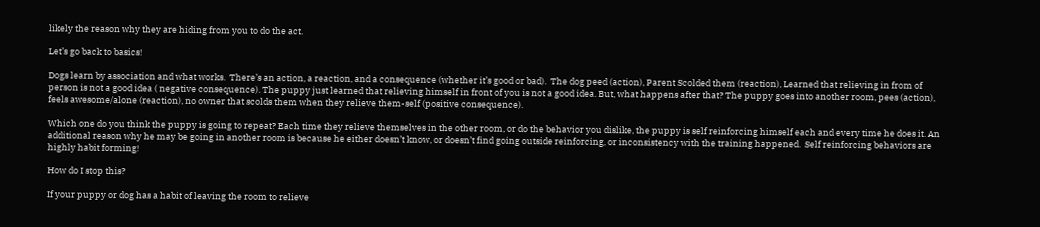likely the reason why they are hiding from you to do the act.

Let’s go back to basics!

Dogs learn by association and what works.  There’s an action, a reaction, and a consequence (whether it’s good or bad).  The dog peed (action), Parent Scolded them (reaction), Learned that relieving in from of person is not a good idea ( negative consequence). The puppy just learned that relieving himself in front of you is not a good idea. But, what happens after that? The puppy goes into another room, pees (action), feels awesome/alone (reaction), no owner that scolds them when they relieve them-self (positive consequence).

Which one do you think the puppy is going to repeat? Each time they relieve themselves in the other room, or do the behavior you dislike, the puppy is self reinforcing himself each and every time he does it. An additional reason why he may be going in another room is because he either doesn’t know, or doesn’t find going outside reinforcing, or inconsistency with the training happened.  Self reinforcing behaviors are highly habit forming!

How do I stop this?

If your puppy or dog has a habit of leaving the room to relieve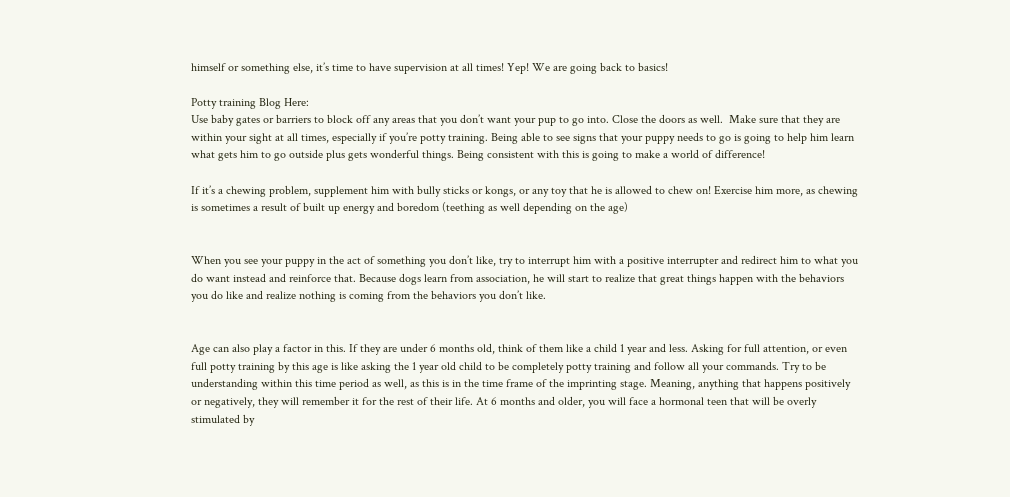himself or something else, it’s time to have supervision at all times! Yep! We are going back to basics!

Potty training Blog Here:
Use baby gates or barriers to block off any areas that you don’t want your pup to go into. Close the doors as well.  Make sure that they are within your sight at all times, especially if you’re potty training. Being able to see signs that your puppy needs to go is going to help him learn what gets him to go outside plus gets wonderful things. Being consistent with this is going to make a world of difference!

If it’s a chewing problem, supplement him with bully sticks or kongs, or any toy that he is allowed to chew on! Exercise him more, as chewing is sometimes a result of built up energy and boredom (teething as well depending on the age)


When you see your puppy in the act of something you don’t like, try to interrupt him with a positive interrupter and redirect him to what you do want instead and reinforce that. Because dogs learn from association, he will start to realize that great things happen with the behaviors you do like and realize nothing is coming from the behaviors you don’t like.


Age can also play a factor in this. If they are under 6 months old, think of them like a child 1 year and less. Asking for full attention, or even full potty training by this age is like asking the 1 year old child to be completely potty training and follow all your commands. Try to be understanding within this time period as well, as this is in the time frame of the imprinting stage. Meaning, anything that happens positively or negatively, they will remember it for the rest of their life. At 6 months and older, you will face a hormonal teen that will be overly stimulated by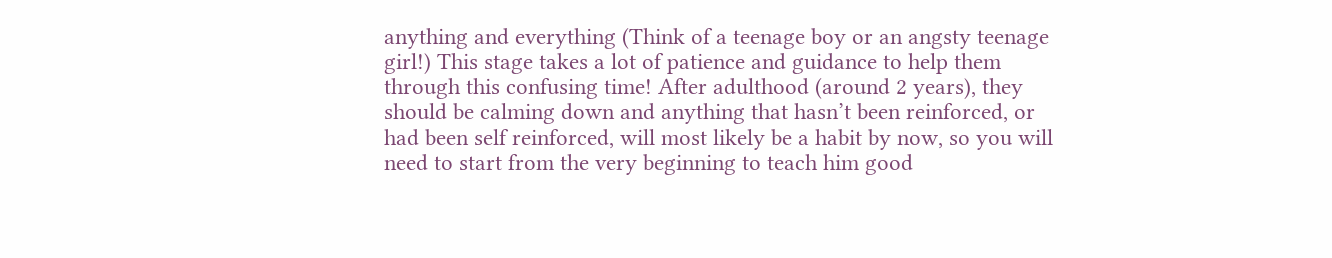anything and everything (Think of a teenage boy or an angsty teenage girl!) This stage takes a lot of patience and guidance to help them through this confusing time! After adulthood (around 2 years), they should be calming down and anything that hasn’t been reinforced, or had been self reinforced, will most likely be a habit by now, so you will need to start from the very beginning to teach him good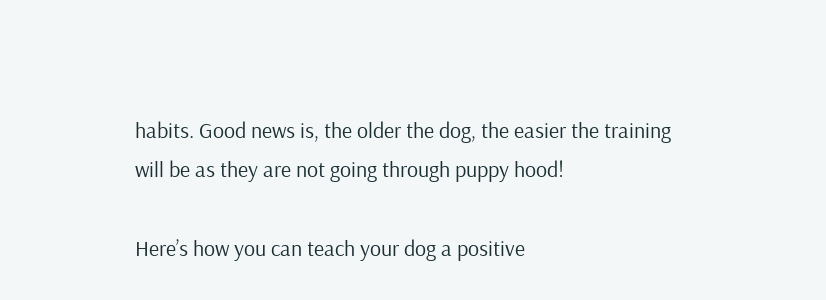habits. Good news is, the older the dog, the easier the training will be as they are not going through puppy hood!

Here’s how you can teach your dog a positive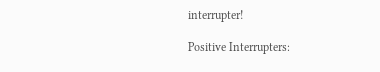interrupter!

Positive Interrupters: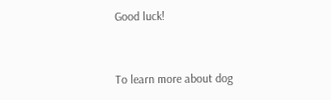Good luck!


To learn more about dog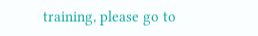training, please go to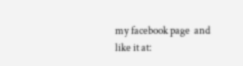my facebook page  and like it at: